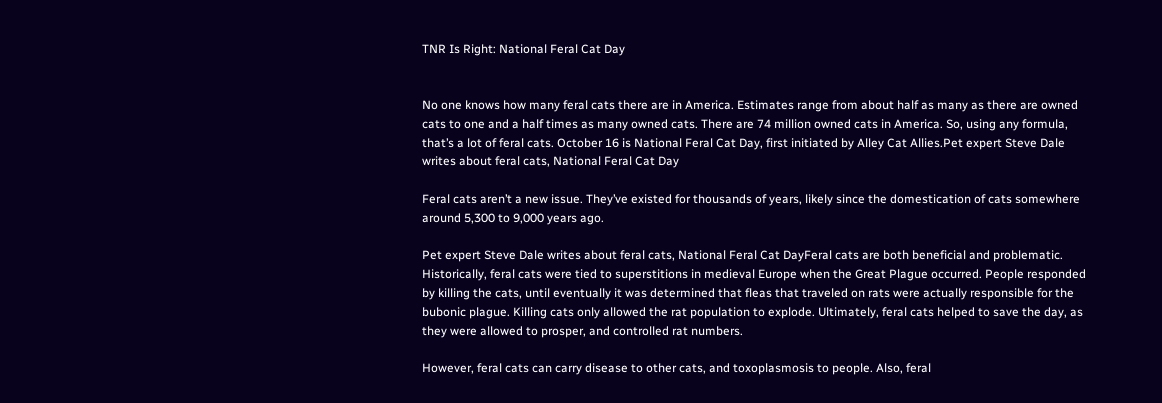TNR Is Right: National Feral Cat Day


No one knows how many feral cats there are in America. Estimates range from about half as many as there are owned cats to one and a half times as many owned cats. There are 74 million owned cats in America. So, using any formula, that’s a lot of feral cats. October 16 is National Feral Cat Day, first initiated by Alley Cat Allies.Pet expert Steve Dale writes about feral cats, National Feral Cat Day

Feral cats aren’t a new issue. They’ve existed for thousands of years, likely since the domestication of cats somewhere around 5,300 to 9,000 years ago.

Pet expert Steve Dale writes about feral cats, National Feral Cat DayFeral cats are both beneficial and problematic. Historically, feral cats were tied to superstitions in medieval Europe when the Great Plague occurred. People responded by killing the cats, until eventually it was determined that fleas that traveled on rats were actually responsible for the bubonic plague. Killing cats only allowed the rat population to explode. Ultimately, feral cats helped to save the day, as they were allowed to prosper, and controlled rat numbers.

However, feral cats can carry disease to other cats, and toxoplasmosis to people. Also, feral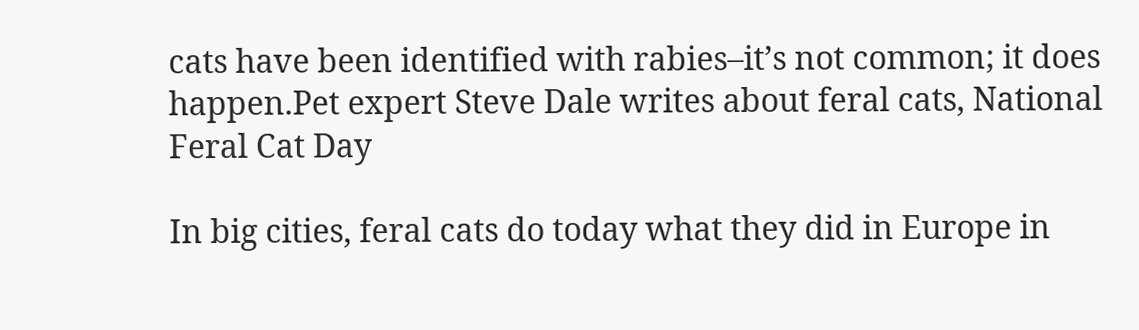cats have been identified with rabies–it’s not common; it does happen.Pet expert Steve Dale writes about feral cats, National Feral Cat Day

In big cities, feral cats do today what they did in Europe in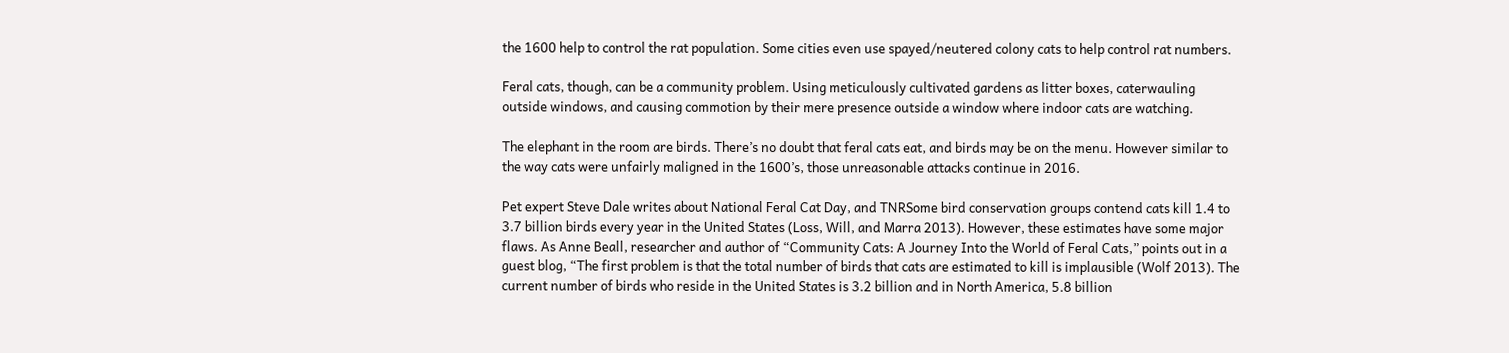the 1600 help to control the rat population. Some cities even use spayed/neutered colony cats to help control rat numbers.

Feral cats, though, can be a community problem. Using meticulously cultivated gardens as litter boxes, caterwauling outside windows, and causing commotion by their mere presence outside a window where indoor cats are watching.

The elephant in the room are birds. There’s no doubt that feral cats eat, and birds may be on the menu. However similar to the way cats were unfairly maligned in the 1600’s, those unreasonable attacks continue in 2016.

Pet expert Steve Dale writes about National Feral Cat Day, and TNRSome bird conservation groups contend cats kill 1.4 to 3.7 billion birds every year in the United States (Loss, Will, and Marra 2013). However, these estimates have some major flaws. As Anne Beall, researcher and author of “Community Cats: A Journey Into the World of Feral Cats,” points out in a guest blog, “The first problem is that the total number of birds that cats are estimated to kill is implausible (Wolf 2013). The current number of birds who reside in the United States is 3.2 billion and in North America, 5.8 billion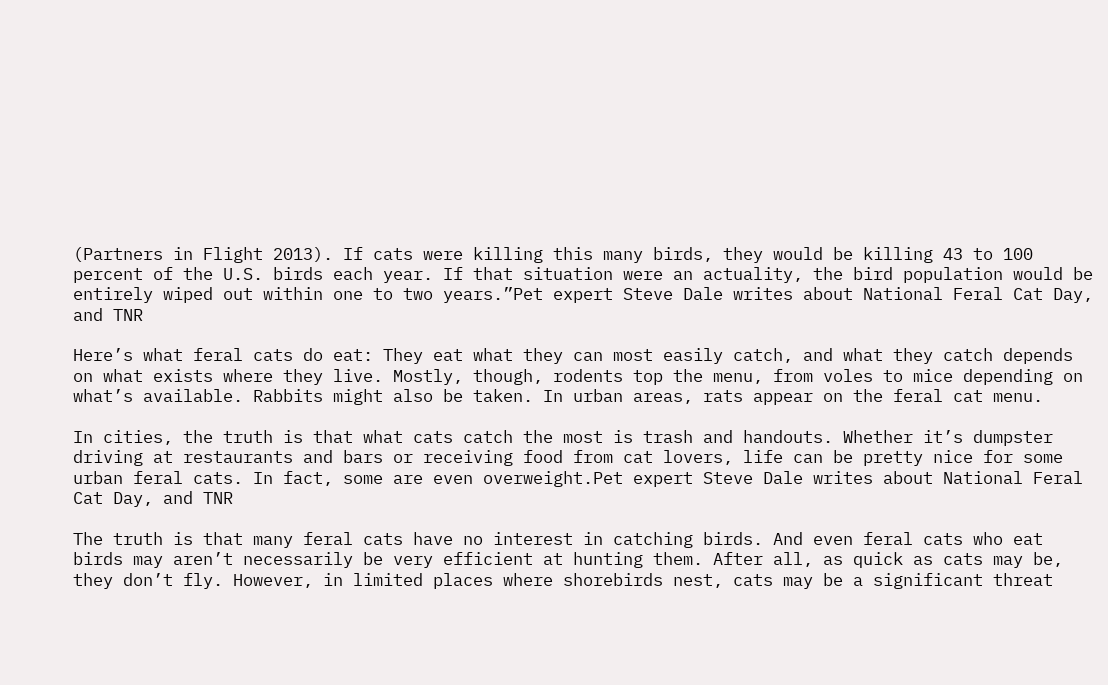(Partners in Flight 2013). If cats were killing this many birds, they would be killing 43 to 100 percent of the U.S. birds each year. If that situation were an actuality, the bird population would be entirely wiped out within one to two years.”Pet expert Steve Dale writes about National Feral Cat Day, and TNR

Here’s what feral cats do eat: They eat what they can most easily catch, and what they catch depends on what exists where they live. Mostly, though, rodents top the menu, from voles to mice depending on what’s available. Rabbits might also be taken. In urban areas, rats appear on the feral cat menu.

In cities, the truth is that what cats catch the most is trash and handouts. Whether it’s dumpster driving at restaurants and bars or receiving food from cat lovers, life can be pretty nice for some urban feral cats. In fact, some are even overweight.Pet expert Steve Dale writes about National Feral Cat Day, and TNR

The truth is that many feral cats have no interest in catching birds. And even feral cats who eat birds may aren’t necessarily be very efficient at hunting them. After all, as quick as cats may be, they don’t fly. However, in limited places where shorebirds nest, cats may be a significant threat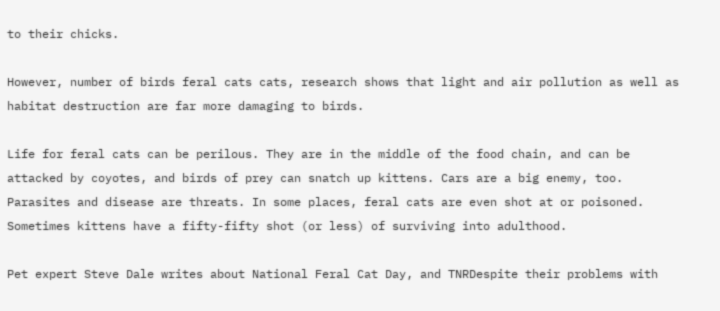to their chicks.

However, number of birds feral cats cats, research shows that light and air pollution as well as habitat destruction are far more damaging to birds.

Life for feral cats can be perilous. They are in the middle of the food chain, and can be attacked by coyotes, and birds of prey can snatch up kittens. Cars are a big enemy, too. Parasites and disease are threats. In some places, feral cats are even shot at or poisoned. Sometimes kittens have a fifty-fifty shot (or less) of surviving into adulthood.

Pet expert Steve Dale writes about National Feral Cat Day, and TNRDespite their problems with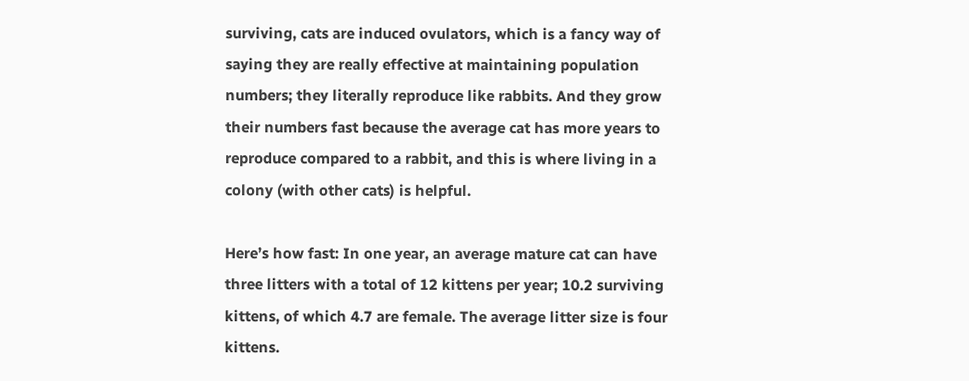surviving, cats are induced ovulators, which is a fancy way of saying they are really effective at maintaining population numbers; they literally reproduce like rabbits. And they grow their numbers fast because the average cat has more years to reproduce compared to a rabbit, and this is where living in a colony (with other cats) is helpful.

Here’s how fast: In one year, an average mature cat can have three litters with a total of 12 kittens per year; 10.2 surviving kittens, of which 4.7 are female. The average litter size is four kittens.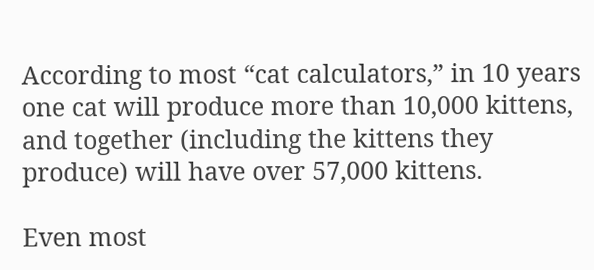According to most “cat calculators,” in 10 years one cat will produce more than 10,000 kittens, and together (including the kittens they produce) will have over 57,000 kittens.

Even most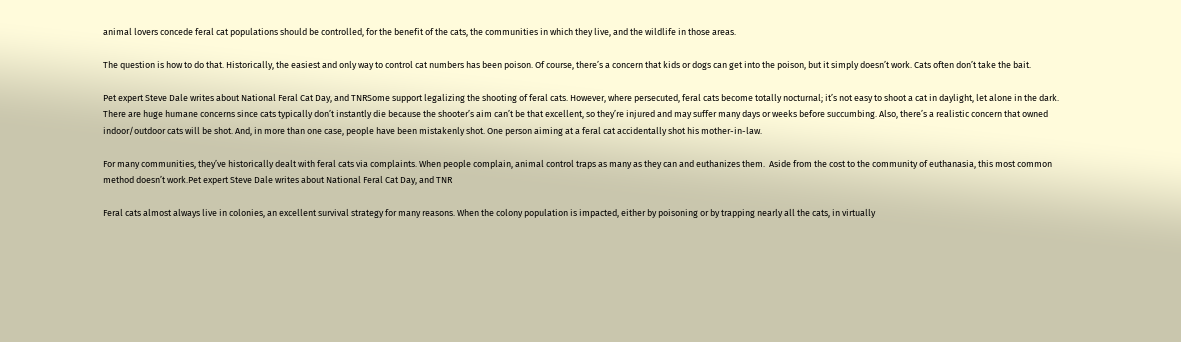animal lovers concede feral cat populations should be controlled, for the benefit of the cats, the communities in which they live, and the wildlife in those areas.

The question is how to do that. Historically, the easiest and only way to control cat numbers has been poison. Of course, there’s a concern that kids or dogs can get into the poison, but it simply doesn’t work. Cats often don’t take the bait.

Pet expert Steve Dale writes about National Feral Cat Day, and TNRSome support legalizing the shooting of feral cats. However, where persecuted, feral cats become totally nocturnal; it’s not easy to shoot a cat in daylight, let alone in the dark. There are huge humane concerns since cats typically don’t instantly die because the shooter’s aim can’t be that excellent, so they’re injured and may suffer many days or weeks before succumbing. Also, there’s a realistic concern that owned indoor/outdoor cats will be shot. And, in more than one case, people have been mistakenly shot. One person aiming at a feral cat accidentally shot his mother-in-law.

For many communities, they’ve historically dealt with feral cats via complaints. When people complain, animal control traps as many as they can and euthanizes them.  Aside from the cost to the community of euthanasia, this most common method doesn’t work.Pet expert Steve Dale writes about National Feral Cat Day, and TNR

Feral cats almost always live in colonies, an excellent survival strategy for many reasons. When the colony population is impacted, either by poisoning or by trapping nearly all the cats, in virtually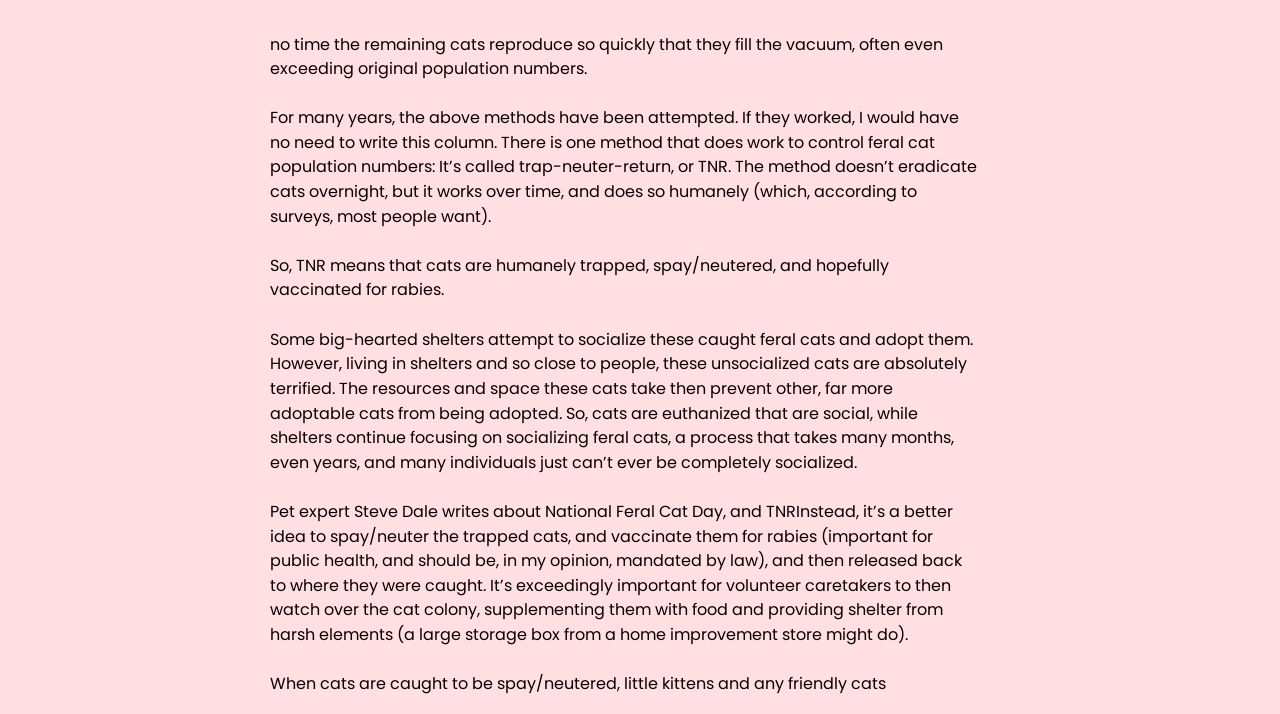no time the remaining cats reproduce so quickly that they fill the vacuum, often even exceeding original population numbers.

For many years, the above methods have been attempted. If they worked, I would have no need to write this column. There is one method that does work to control feral cat population numbers: It’s called trap-neuter-return, or TNR. The method doesn’t eradicate cats overnight, but it works over time, and does so humanely (which, according to surveys, most people want).

So, TNR means that cats are humanely trapped, spay/neutered, and hopefully vaccinated for rabies.

Some big-hearted shelters attempt to socialize these caught feral cats and adopt them. However, living in shelters and so close to people, these unsocialized cats are absolutely terrified. The resources and space these cats take then prevent other, far more adoptable cats from being adopted. So, cats are euthanized that are social, while shelters continue focusing on socializing feral cats, a process that takes many months, even years, and many individuals just can’t ever be completely socialized.

Pet expert Steve Dale writes about National Feral Cat Day, and TNRInstead, it’s a better idea to spay/neuter the trapped cats, and vaccinate them for rabies (important for public health, and should be, in my opinion, mandated by law), and then released back to where they were caught. It’s exceedingly important for volunteer caretakers to then watch over the cat colony, supplementing them with food and providing shelter from harsh elements (a large storage box from a home improvement store might do).

When cats are caught to be spay/neutered, little kittens and any friendly cats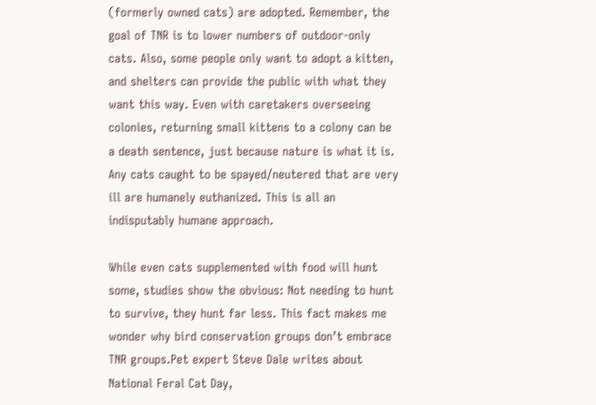(formerly owned cats) are adopted. Remember, the goal of TNR is to lower numbers of outdoor-only cats. Also, some people only want to adopt a kitten, and shelters can provide the public with what they want this way. Even with caretakers overseeing colonies, returning small kittens to a colony can be a death sentence, just because nature is what it is. Any cats caught to be spayed/neutered that are very ill are humanely euthanized. This is all an indisputably humane approach.

While even cats supplemented with food will hunt some, studies show the obvious: Not needing to hunt to survive, they hunt far less. This fact makes me wonder why bird conservation groups don’t embrace TNR groups.Pet expert Steve Dale writes about National Feral Cat Day,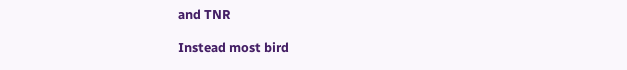and TNR

Instead most bird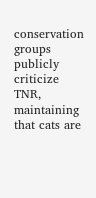conservation groups publicly criticize TNR, maintaining that cats are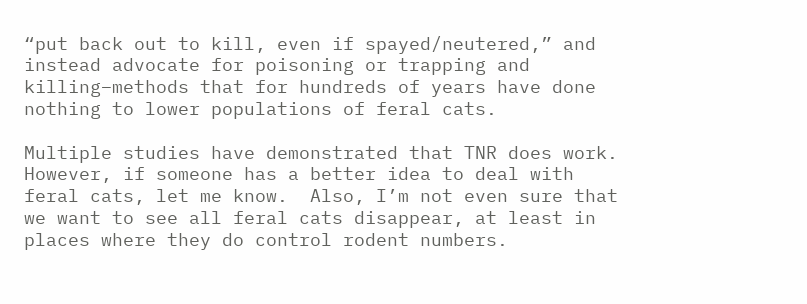“put back out to kill, even if spayed/neutered,” and instead advocate for poisoning or trapping and killing–methods that for hundreds of years have done nothing to lower populations of feral cats.

Multiple studies have demonstrated that TNR does work. However, if someone has a better idea to deal with feral cats, let me know.  Also, I’m not even sure that we want to see all feral cats disappear, at least in places where they do control rodent numbers.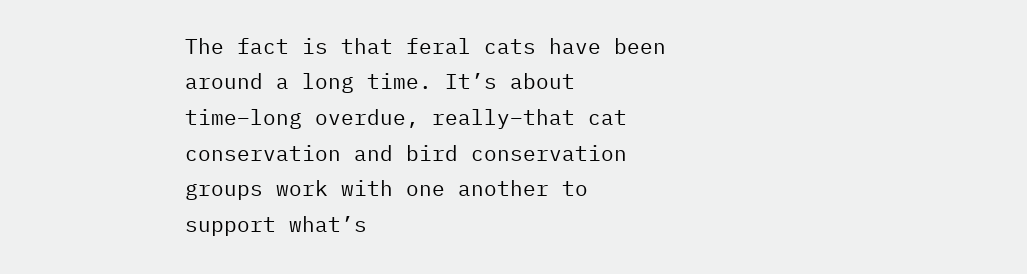The fact is that feral cats have been around a long time. It’s about time–long overdue, really–that cat conservation and bird conservation groups work with one another to support what’s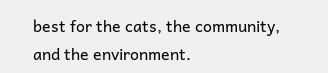best for the cats, the community, and the environment.